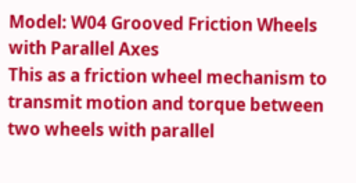Model: W04 Grooved Friction Wheels with Parallel Axes
This as a friction wheel mechanism to transmit motion and torque between two wheels with parallel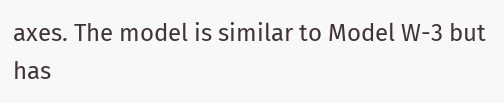axes. The model is similar to Model W-3 but has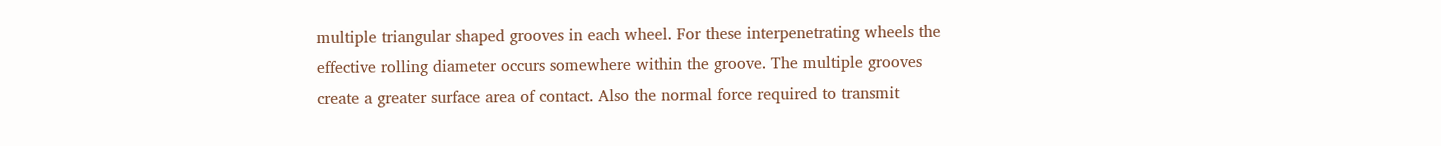multiple triangular shaped grooves in each wheel. For these interpenetrating wheels the effective rolling diameter occurs somewhere within the groove. The multiple grooves create a greater surface area of contact. Also the normal force required to transmit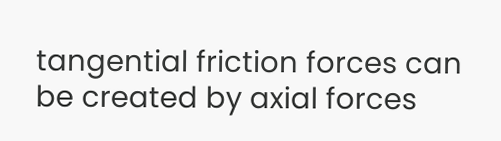tangential friction forces can be created by axial forces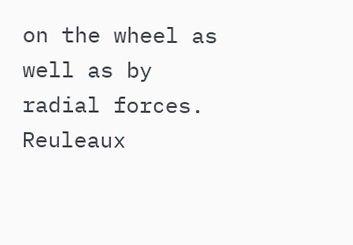on the wheel as well as by radial forces. Reuleaux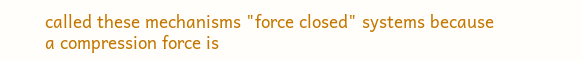called these mechanisms "force closed" systems because a compression force is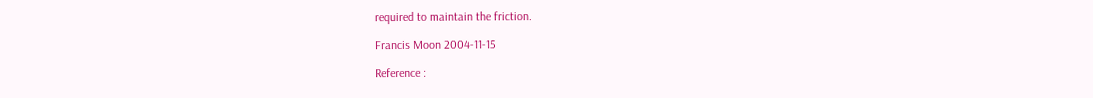required to maintain the friction.

Francis Moon 2004-11-15

Reference :